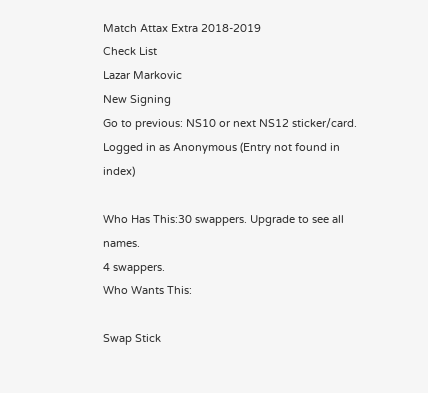Match Attax Extra 2018-2019
Check List
Lazar Markovic
New Signing
Go to previous: NS10 or next NS12 sticker/card.
Logged in as Anonymous (Entry not found in index)

Who Has This:30 swappers. Upgrade to see all names.
4 swappers.
Who Wants This:

Swap Stick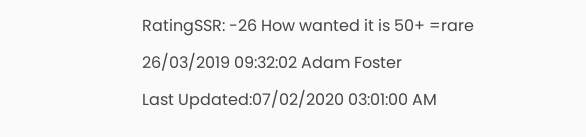RatingSSR: -26 How wanted it is 50+ =rare
26/03/2019 09:32:02 Adam Foster
Last Updated:07/02/2020 03:01:00 AM